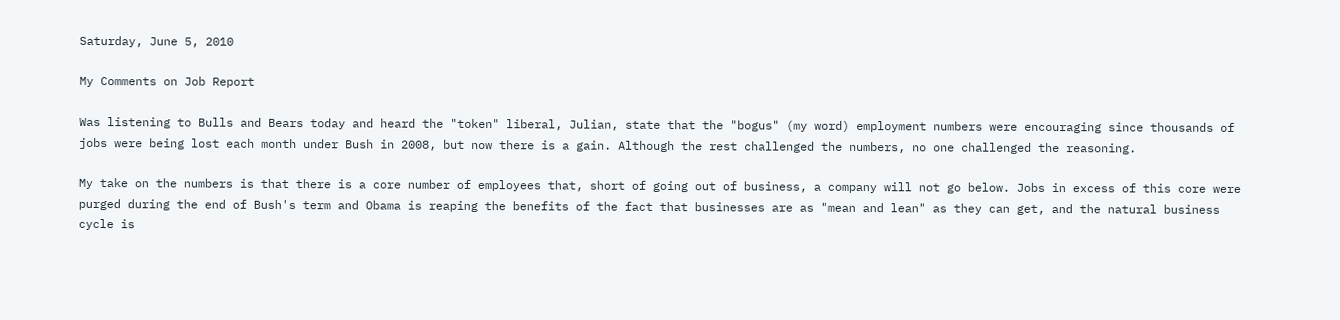Saturday, June 5, 2010

My Comments on Job Report

Was listening to Bulls and Bears today and heard the "token" liberal, Julian, state that the "bogus" (my word) employment numbers were encouraging since thousands of jobs were being lost each month under Bush in 2008, but now there is a gain. Although the rest challenged the numbers, no one challenged the reasoning.

My take on the numbers is that there is a core number of employees that, short of going out of business, a company will not go below. Jobs in excess of this core were purged during the end of Bush's term and Obama is reaping the benefits of the fact that businesses are as "mean and lean" as they can get, and the natural business cycle is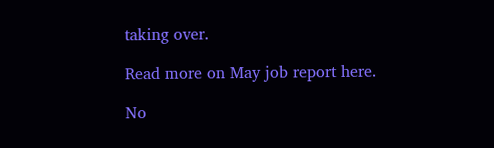taking over.

Read more on May job report here.

No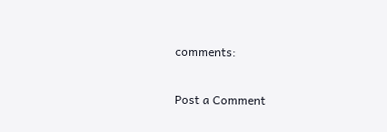comments:

Post a Comment